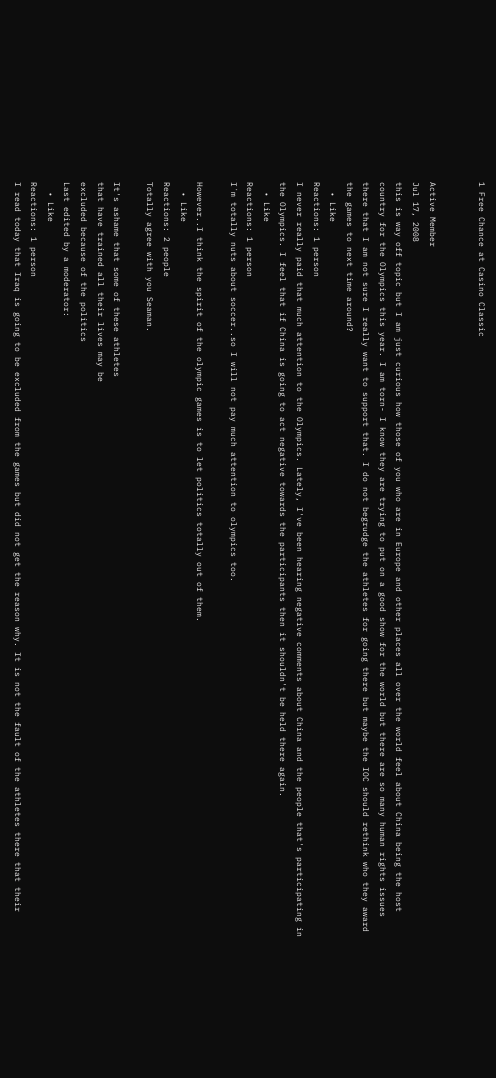1 Free Chance at Casino Classic


Active Member
Jul 17, 2008
this is way off topic but I am just curious how those of you who are in Europe and other places all over the world feel about China being the host country for the Olympics this year. I am torn- I know they are trying to put on a good show for the world but there are so many human rights issues there that I am not sure I really want to support that. I do not begrudge the athletes for going there but maybe the IOC should rethink who they award the games to next time around?
  • Like
Reactions: 1 person
I never really paid that much attention to the Olympics. Lately, I've been hearing negative comments about China and the people that's participating in the Olympics. I feel that if China is going to act negative towards the participants then it shouldn't be held there again.
  • Like
Reactions: 1 person
I´m totally nuts about soccer..so I will not pay much attention to olympics too.

However..I think the spirit of the olympic games is to let politics totally out of them.
  • Like
Reactions: 2 people
Totally agree with you Seaman.

It's ashame that some of these athletes
that have trained all their lives may be
excluded because of the politics
Last edited by a moderator:
  • Like
Reactions: 1 person
I read today that Iraq is going to be excluded from the games but did not get the reason why. It is not the fault of the athletes there that their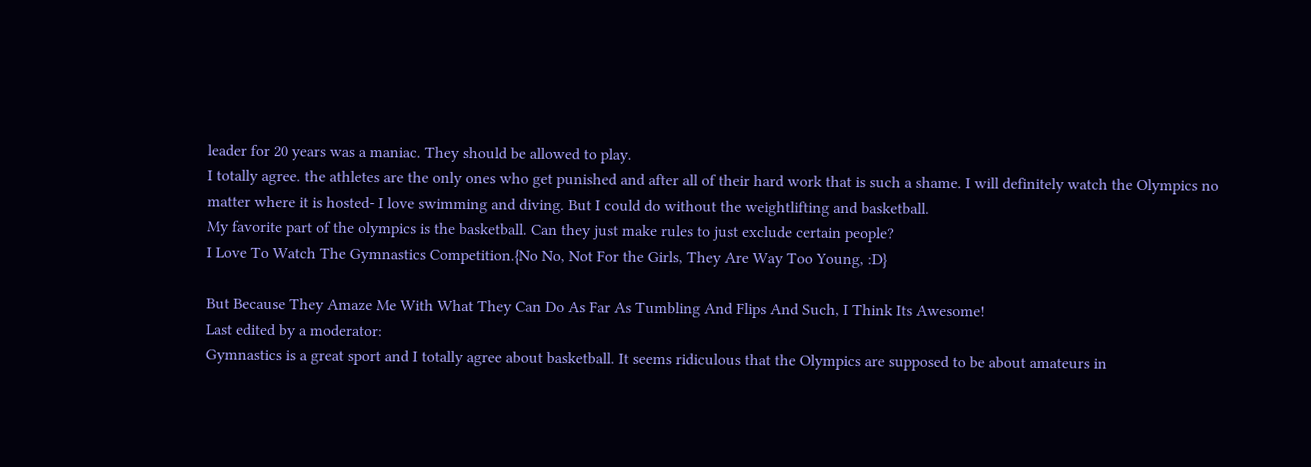leader for 20 years was a maniac. They should be allowed to play.
I totally agree. the athletes are the only ones who get punished and after all of their hard work that is such a shame. I will definitely watch the Olympics no matter where it is hosted- I love swimming and diving. But I could do without the weightlifting and basketball.
My favorite part of the olympics is the basketball. Can they just make rules to just exclude certain people?
I Love To Watch The Gymnastics Competition.{No No, Not For the Girls, They Are Way Too Young, :D}

But Because They Amaze Me With What They Can Do As Far As Tumbling And Flips And Such, I Think Its Awesome!
Last edited by a moderator:
Gymnastics is a great sport and I totally agree about basketball. It seems ridiculous that the Olympics are supposed to be about amateurs in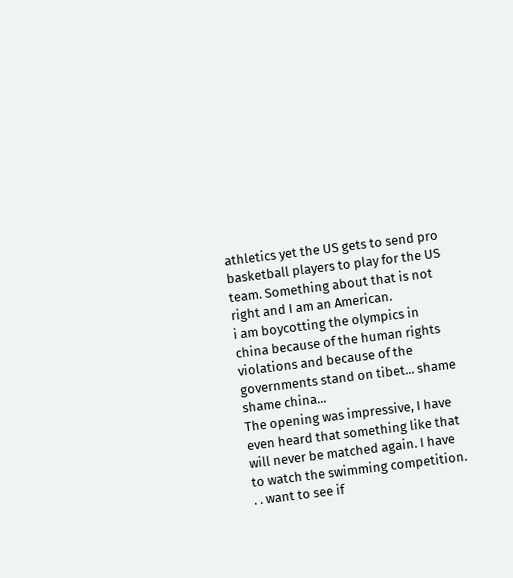athletics yet the US gets to send pro basketball players to play for the US team. Something about that is not right and I am an American.
i am boycotting the olympics in china because of the human rights violations and because of the governments stand on tibet... shame shame china...
The opening was impressive, I have even heard that something like that will never be matched again. I have to watch the swimming competition. . . want to see if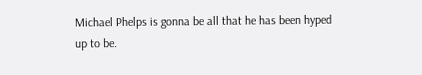Michael Phelps is gonna be all that he has been hyped up to be.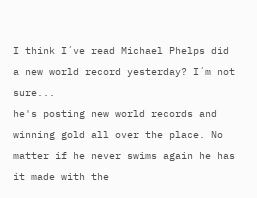I think I´ve read Michael Phelps did a new world record yesterday? I´m not sure...
he's posting new world records and winning gold all over the place. No matter if he never swims again he has it made with the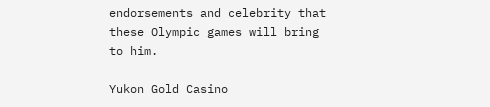endorsements and celebrity that these Olympic games will bring to him.

Yukon Gold Casino